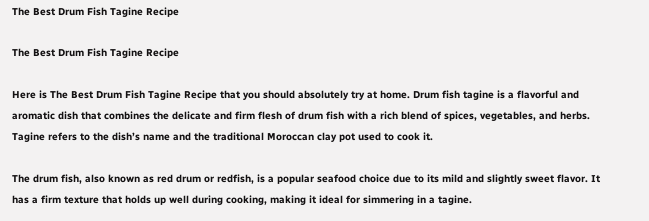The Best Drum Fish Tagine Recipe

The Best Drum Fish Tagine Recipe

Here is The Best Drum Fish Tagine Recipe that you should absolutely try at home. Drum fish tagine is a flavorful and aromatic dish that combines the delicate and firm flesh of drum fish with a rich blend of spices, vegetables, and herbs. Tagine refers to the dish’s name and the traditional Moroccan clay pot used to cook it.

The drum fish, also known as red drum or redfish, is a popular seafood choice due to its mild and slightly sweet flavor. It has a firm texture that holds up well during cooking, making it ideal for simmering in a tagine.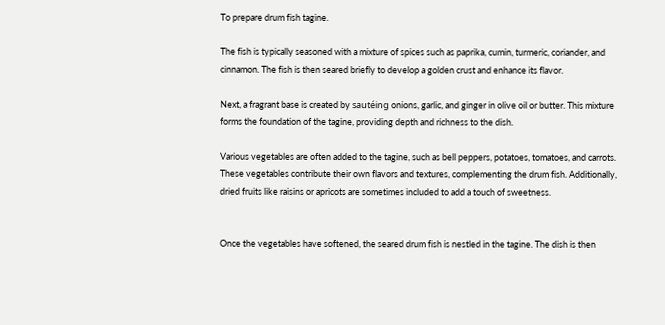To prepare drum fish tagine.

The fish is typically seasoned with a mixture of spices such as paprika, cumin, turmeric, coriander, and cinnamon. The fish is then seared briefly to develop a golden crust and enhance its flavor.

Next, a fragrant base is created by sautéing onions, garlic, and ginger in olive oil or butter. This mixture forms the foundation of the tagine, providing depth and richness to the dish.

Various vegetables are often added to the tagine, such as bell peppers, potatoes, tomatoes, and carrots. These vegetables contribute their own flavors and textures, complementing the drum fish. Additionally, dried fruits like raisins or apricots are sometimes included to add a touch of sweetness.


Once the vegetables have softened, the seared drum fish is nestled in the tagine. The dish is then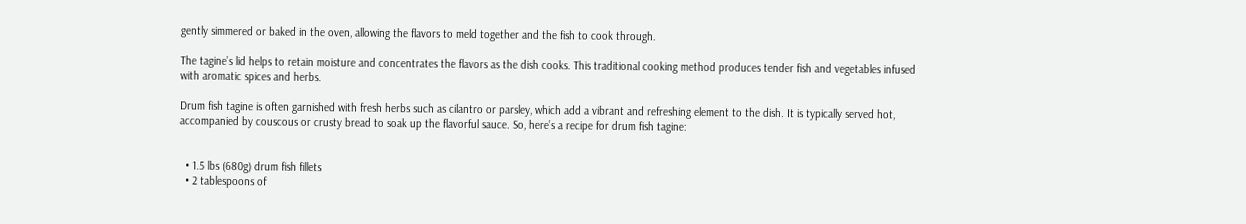gently simmered or baked in the oven, allowing the flavors to meld together and the fish to cook through.

The tagine’s lid helps to retain moisture and concentrates the flavors as the dish cooks. This traditional cooking method produces tender fish and vegetables infused with aromatic spices and herbs.

Drum fish tagine is often garnished with fresh herbs such as cilantro or parsley, which add a vibrant and refreshing element to the dish. It is typically served hot, accompanied by couscous or crusty bread to soak up the flavorful sauce. So, here’s a recipe for drum fish tagine:


  • 1.5 lbs (680g) drum fish fillets
  • 2 tablespoons of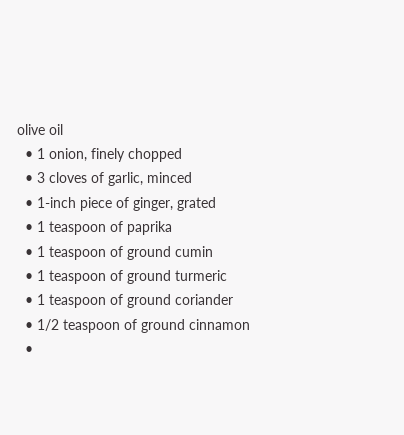olive oil
  • 1 onion, finely chopped
  • 3 cloves of garlic, minced
  • 1-inch piece of ginger, grated
  • 1 teaspoon of paprika
  • 1 teaspoon of ground cumin
  • 1 teaspoon of ground turmeric
  • 1 teaspoon of ground coriander
  • 1/2 teaspoon of ground cinnamon
  •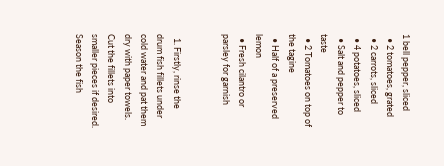1 bell pepper, sliced
  • 2 tomatoes, grated
  • 2 carrots, sliced
  • 4 potatoes, sliced
  • Salt and pepper to taste
  • 2 Tomatoes on top of the tagine
  • Half of a preserved lemon
  • Fresh cilantro or parsley for garnish


  1. Firstly, rinse the drum fish fillets under cold water and pat them dry with paper towels. Cut the fillets into smaller pieces if desired. Season the fish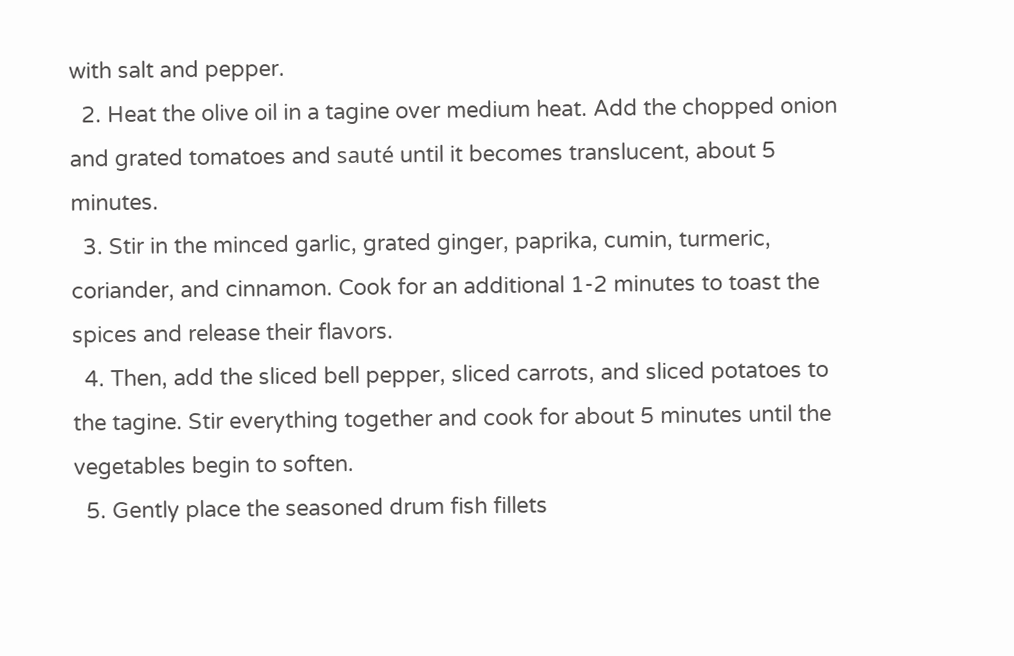with salt and pepper.
  2. Heat the olive oil in a tagine over medium heat. Add the chopped onion and grated tomatoes and sauté until it becomes translucent, about 5 minutes.
  3. Stir in the minced garlic, grated ginger, paprika, cumin, turmeric, coriander, and cinnamon. Cook for an additional 1-2 minutes to toast the spices and release their flavors.
  4. Then, add the sliced bell pepper, sliced carrots, and sliced potatoes to the tagine. Stir everything together and cook for about 5 minutes until the vegetables begin to soften.
  5. Gently place the seasoned drum fish fillets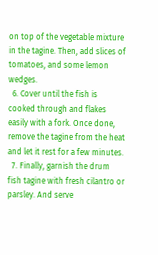on top of the vegetable mixture in the tagine. Then, add slices of tomatoes, and some lemon wedges.
  6. Cover until the fish is cooked through and flakes easily with a fork. Once done, remove the tagine from the heat and let it rest for a few minutes.
  7. Finally, garnish the drum fish tagine with fresh cilantro or parsley. And serve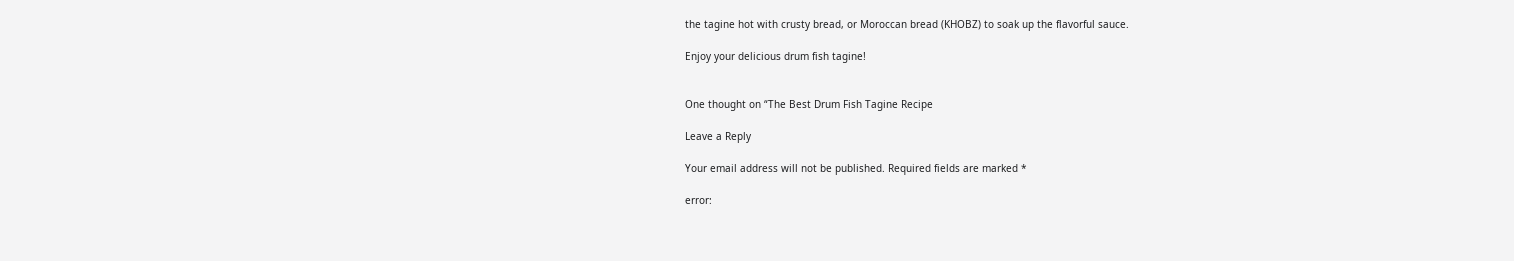the tagine hot with crusty bread, or Moroccan bread (KHOBZ) to soak up the flavorful sauce.

Enjoy your delicious drum fish tagine!


One thought on “The Best Drum Fish Tagine Recipe

Leave a Reply

Your email address will not be published. Required fields are marked *

error: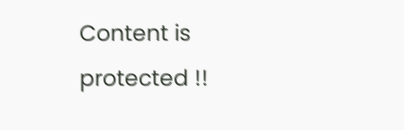Content is protected !!